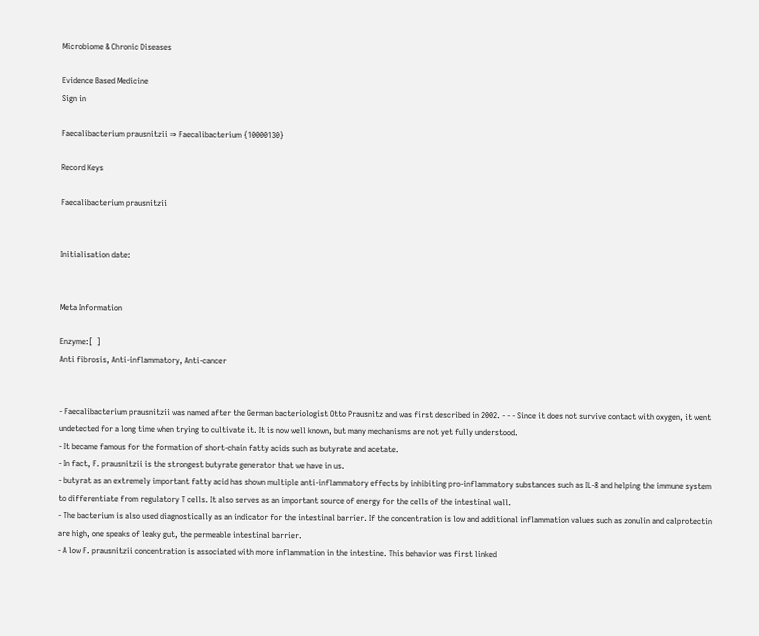Microbiome & Chronic Diseases

Evidence Based Medicine
Sign in

Faecalibacterium prausnitzii ⇒ Faecalibacterium {10000130}

Record Keys

Faecalibacterium prausnitzii


Initialisation date:


Meta Information

Enzyme:[  ]
Anti fibrosis, Anti-inflammatory, Anti-cancer


- Faecalibacterium prausnitzii was named after the German bacteriologist Otto Prausnitz and was first described in 2002. - - - Since it does not survive contact with oxygen, it went undetected for a long time when trying to cultivate it. It is now well known, but many mechanisms are not yet fully understood.
- It became famous for the formation of short-chain fatty acids such as butyrate and acetate.
- In fact, F. prausnitzii is the strongest butyrate generator that we have in us.
- butyrat as an extremely important fatty acid has shown multiple anti-inflammatory effects by inhibiting pro-inflammatory substances such as IL-8 and helping the immune system to differentiate from regulatory T cells. It also serves as an important source of energy for the cells of the intestinal wall.
- The bacterium is also used diagnostically as an indicator for the intestinal barrier. If the concentration is low and additional inflammation values such as zonulin and calprotectin are high, one speaks of leaky gut, the permeable intestinal barrier.
- A low F. prausnitzii concentration is associated with more inflammation in the intestine. This behavior was first linked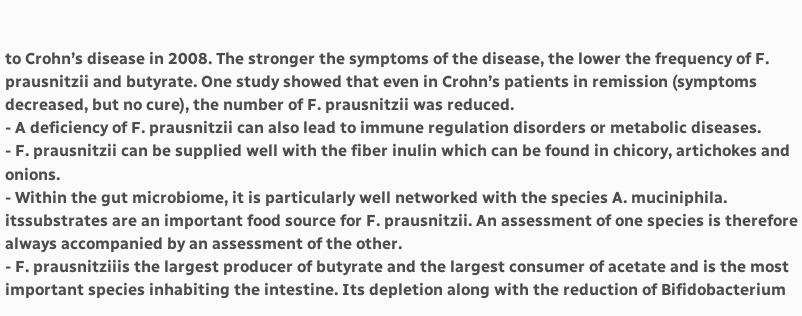to Crohn’s disease in 2008. The stronger the symptoms of the disease, the lower the frequency of F. prausnitzii and butyrate. One study showed that even in Crohn’s patients in remission (symptoms decreased, but no cure), the number of F. prausnitzii was reduced.
- A deficiency of F. prausnitzii can also lead to immune regulation disorders or metabolic diseases.
- F. prausnitzii can be supplied well with the fiber inulin which can be found in chicory, artichokes and onions.
- Within the gut microbiome, it is particularly well networked with the species A. muciniphila. itssubstrates are an important food source for F. prausnitzii. An assessment of one species is therefore always accompanied by an assessment of the other.
- F. prausnitziiis the largest producer of butyrate and the largest consumer of acetate and is the most important species inhabiting the intestine. Its depletion along with the reduction of Bifidobacterium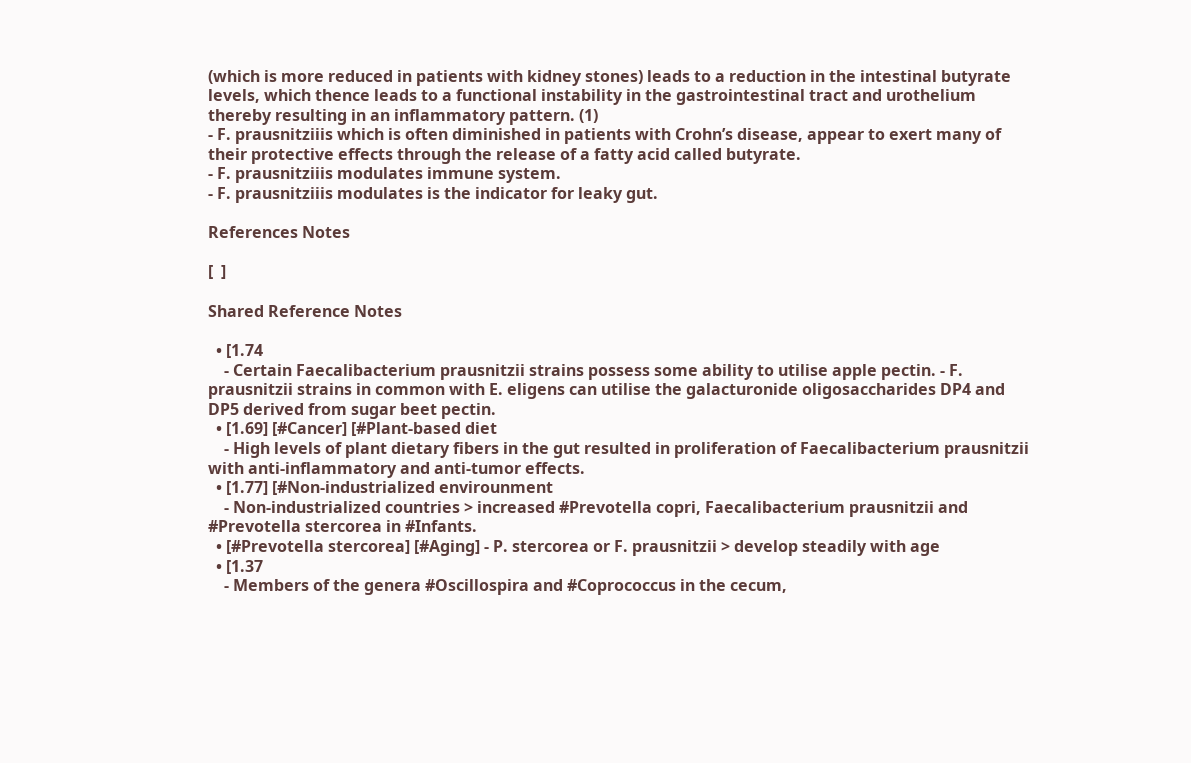(which is more reduced in patients with kidney stones) leads to a reduction in the intestinal butyrate levels, which thence leads to a functional instability in the gastrointestinal tract and urothelium thereby resulting in an inflammatory pattern. (1)
- F. prausnitziiis which is often diminished in patients with Crohn’s disease, appear to exert many of their protective effects through the release of a fatty acid called butyrate.
- F. prausnitziiis modulates immune system.
- F. prausnitziiis modulates is the indicator for leaky gut.

References Notes

[  ]

Shared Reference Notes

  • [1.74
    - Certain Faecalibacterium prausnitzii strains possess some ability to utilise apple pectin. - F. prausnitzii strains in common with E. eligens can utilise the galacturonide oligosaccharides DP4 and DP5 derived from sugar beet pectin.
  • [1.69] [#Cancer] [#Plant-based diet
    - High levels of plant dietary fibers in the gut resulted in proliferation of Faecalibacterium prausnitzii with anti-inflammatory and anti-tumor effects.
  • [1.77] [#Non-industrialized envirounment
    - Non-industrialized countries > increased #Prevotella copri, Faecalibacterium prausnitzii and #Prevotella stercorea in #Infants.
  • [#Prevotella stercorea] [#Aging] - P. stercorea or F. prausnitzii > develop steadily with age
  • [1.37
    - Members of the genera #Oscillospira and #Coprococcus in the cecum,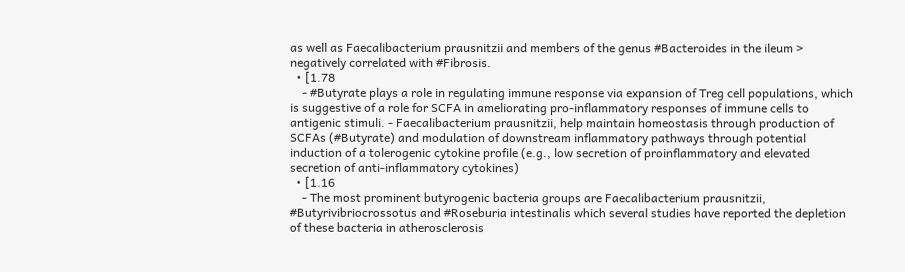as well as Faecalibacterium prausnitzii and members of the genus #Bacteroides in the ileum > negatively correlated with #Fibrosis.
  • [1.78
    - #Butyrate plays a role in regulating immune response via expansion of Treg cell populations, which is suggestive of a role for SCFA in ameliorating pro-inflammatory responses of immune cells to antigenic stimuli. - Faecalibacterium prausnitzii, help maintain homeostasis through production of SCFAs (#Butyrate) and modulation of downstream inflammatory pathways through potential induction of a tolerogenic cytokine profile (e.g., low secretion of proinflammatory and elevated secretion of anti-inflammatory cytokines)
  • [1.16
    - The most prominent butyrogenic bacteria groups are Faecalibacterium prausnitzii, #Butyrivibriocrossotus and #Roseburia intestinalis which several studies have reported the depletion of these bacteria in atherosclerosis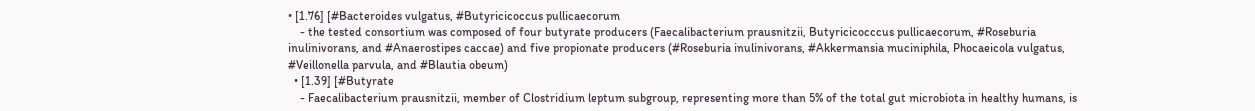• [1.76] [#Bacteroides vulgatus, #Butyricicoccus pullicaecorum
    - the tested consortium was composed of four butyrate producers (Faecalibacterium prausnitzii, Butyricicocccus pullicaecorum, #Roseburia inulinivorans, and #Anaerostipes caccae) and five propionate producers (#Roseburia inulinivorans, #Akkermansia muciniphila, Phocaeicola vulgatus, #Veillonella parvula, and #Blautia obeum)
  • [1.39] [#Butyrate
    - Faecalibacterium prausnitzii, member of Clostridium leptum subgroup, representing more than 5% of the total gut microbiota in healthy humans, is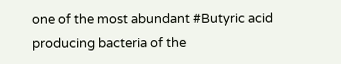one of the most abundant #Butyric acid producing bacteria of the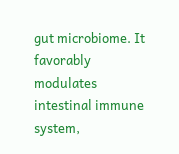gut microbiome. It favorably modulates intestinal immune system,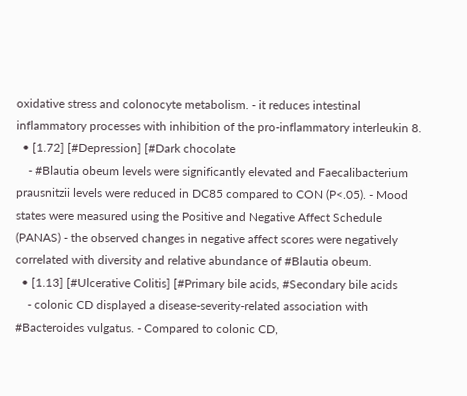oxidative stress and colonocyte metabolism. - it reduces intestinal inflammatory processes with inhibition of the pro-inflammatory interleukin 8.
  • [1.72] [#Depression] [#Dark chocolate
    - #Blautia obeum levels were significantly elevated and Faecalibacterium prausnitzii levels were reduced in DC85 compared to CON (P<.05). - Mood states were measured using the Positive and Negative Affect Schedule (PANAS) - the observed changes in negative affect scores were negatively correlated with diversity and relative abundance of #Blautia obeum.
  • [1.13] [#Ulcerative Colitis] [#Primary bile acids, #Secondary bile acids
    - colonic CD displayed a disease-severity-related association with #Bacteroides vulgatus. - Compared to colonic CD,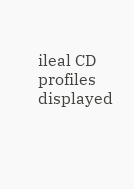ileal CD profiles displayed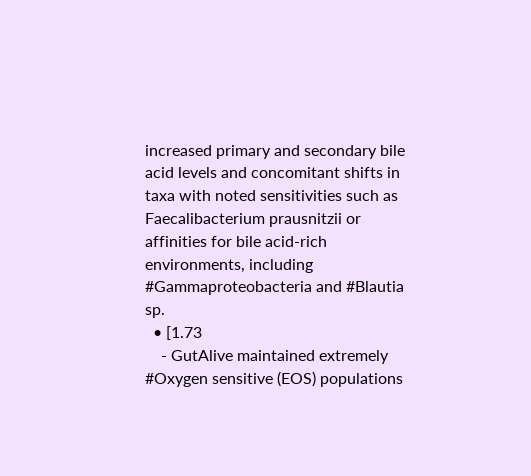increased primary and secondary bile acid levels and concomitant shifts in taxa with noted sensitivities such as Faecalibacterium prausnitzii or affinities for bile acid-rich environments, including #Gammaproteobacteria and #Blautia sp.
  • [1.73
    - GutAlive maintained extremely #Oxygen sensitive (EOS) populations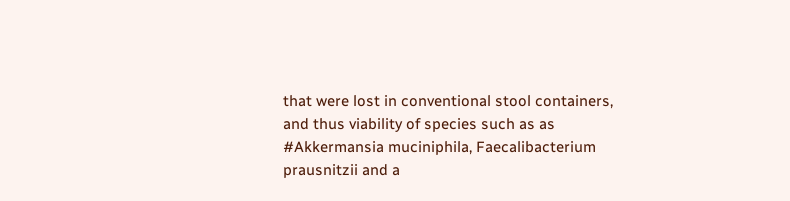that were lost in conventional stool containers, and thus viability of species such as as #Akkermansia muciniphila, Faecalibacterium prausnitzii and a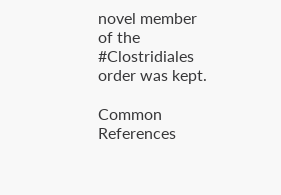novel member of the #Clostridiales order was kept.

Common References